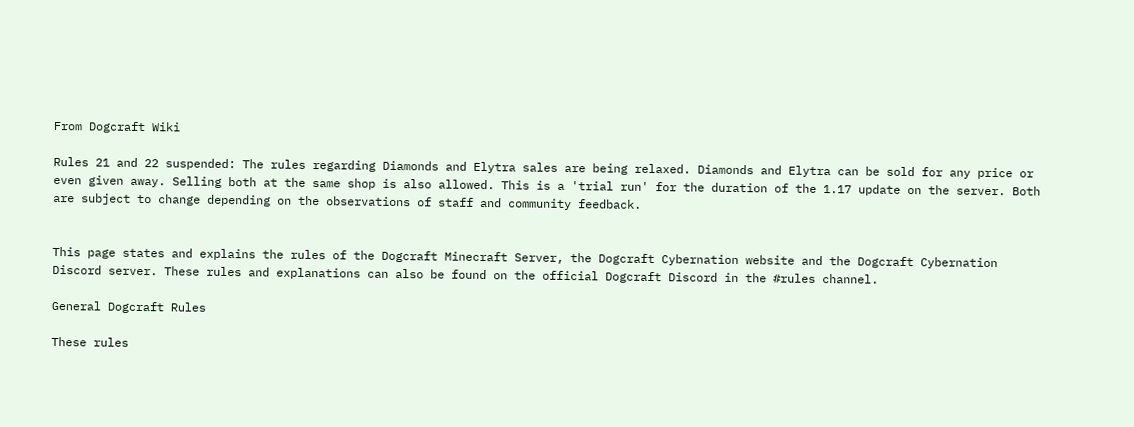From Dogcraft Wiki

Rules 21 and 22 suspended: The rules regarding Diamonds and Elytra sales are being relaxed. Diamonds and Elytra can be sold for any price or even given away. Selling both at the same shop is also allowed. This is a 'trial run' for the duration of the 1.17 update on the server. Both are subject to change depending on the observations of staff and community feedback.


This page states and explains the rules of the Dogcraft Minecraft Server, the Dogcraft Cybernation website and the Dogcraft Cybernation Discord server. These rules and explanations can also be found on the official Dogcraft Discord in the #rules channel.

General Dogcraft Rules

These rules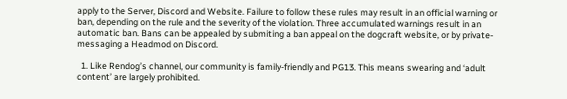apply to the Server, Discord and Website. Failure to follow these rules may result in an official warning or ban, depending on the rule and the severity of the violation. Three accumulated warnings result in an automatic ban. Bans can be appealed by submiting a ban appeal on the dogcraft website, or by private-messaging a Headmod on Discord.

  1. Like Rendog’s channel, our community is family-friendly and PG13. This means swearing and ‘adult content’ are largely prohibited.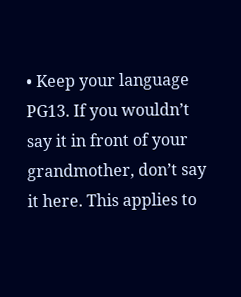• Keep your language PG13. If you wouldn’t say it in front of your grandmother, don’t say it here. This applies to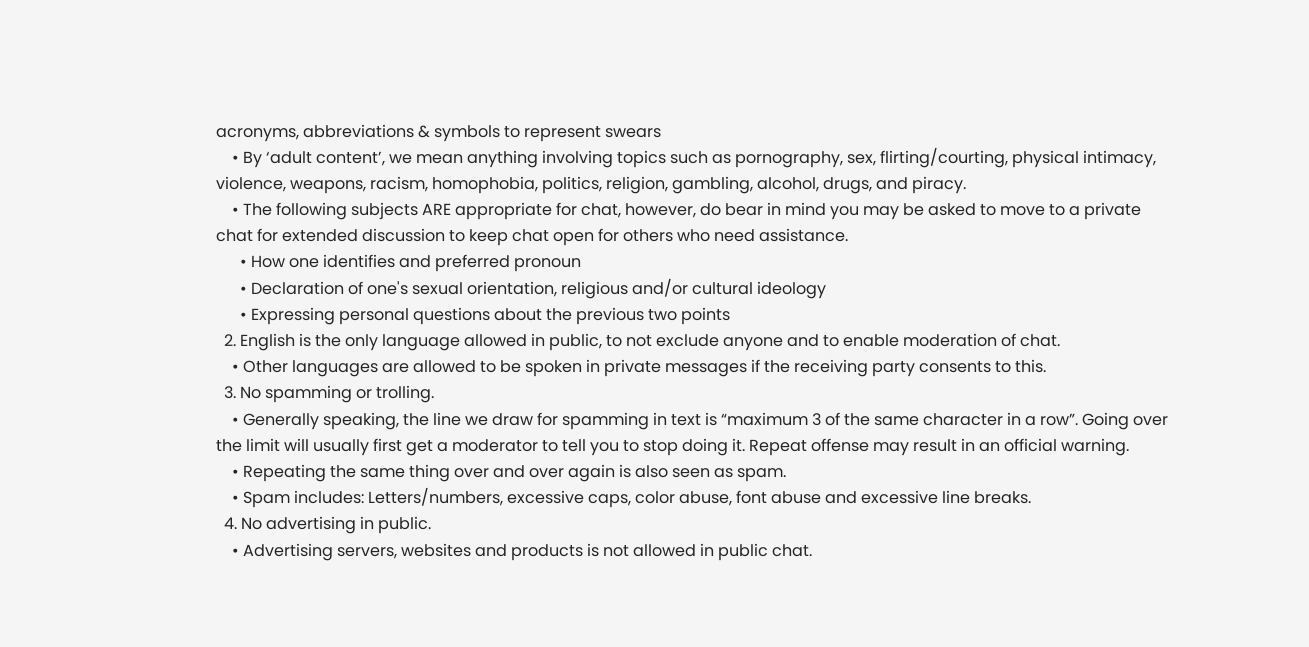acronyms, abbreviations & symbols to represent swears
    • By ‘adult content’, we mean anything involving topics such as pornography, sex, flirting/courting, physical intimacy, violence, weapons, racism, homophobia, politics, religion, gambling, alcohol, drugs, and piracy.
    • The following subjects ARE appropriate for chat, however, do bear in mind you may be asked to move to a private chat for extended discussion to keep chat open for others who need assistance.
      • How one identifies and preferred pronoun
      • Declaration of one's sexual orientation, religious and/or cultural ideology
      • Expressing personal questions about the previous two points
  2. English is the only language allowed in public, to not exclude anyone and to enable moderation of chat.
    • Other languages are allowed to be spoken in private messages if the receiving party consents to this.
  3. No spamming or trolling.
    • Generally speaking, the line we draw for spamming in text is “maximum 3 of the same character in a row”. Going over the limit will usually first get a moderator to tell you to stop doing it. Repeat offense may result in an official warning.
    • Repeating the same thing over and over again is also seen as spam.
    • Spam includes: Letters/numbers, excessive caps, color abuse, font abuse and excessive line breaks.
  4. No advertising in public.
    • Advertising servers, websites and products is not allowed in public chat.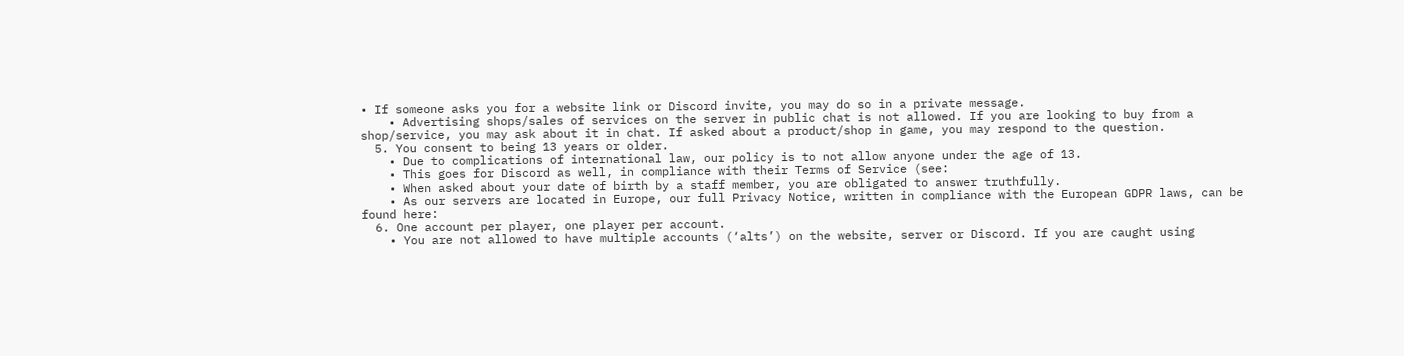• If someone asks you for a website link or Discord invite, you may do so in a private message.
    • Advertising shops/sales of services on the server in public chat is not allowed. If you are looking to buy from a shop/service, you may ask about it in chat. If asked about a product/shop in game, you may respond to the question.
  5. You consent to being 13 years or older.
    • Due to complications of international law, our policy is to not allow anyone under the age of 13.
    • This goes for Discord as well, in compliance with their Terms of Service (see:
    • When asked about your date of birth by a staff member, you are obligated to answer truthfully.
    • As our servers are located in Europe, our full Privacy Notice, written in compliance with the European GDPR laws, can be found here:
  6. One account per player, one player per account.
    • You are not allowed to have multiple accounts (‘alts’) on the website, server or Discord. If you are caught using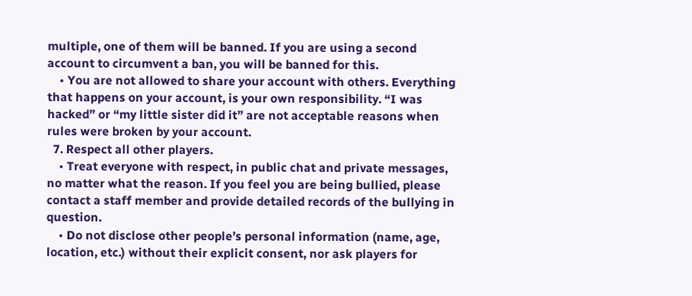multiple, one of them will be banned. If you are using a second account to circumvent a ban, you will be banned for this.
    • You are not allowed to share your account with others. Everything that happens on your account, is your own responsibility. “I was hacked” or “my little sister did it” are not acceptable reasons when rules were broken by your account.
  7. Respect all other players.
    • Treat everyone with respect, in public chat and private messages, no matter what the reason. If you feel you are being bullied, please contact a staff member and provide detailed records of the bullying in question.
    • Do not disclose other people’s personal information (name, age, location, etc.) without their explicit consent, nor ask players for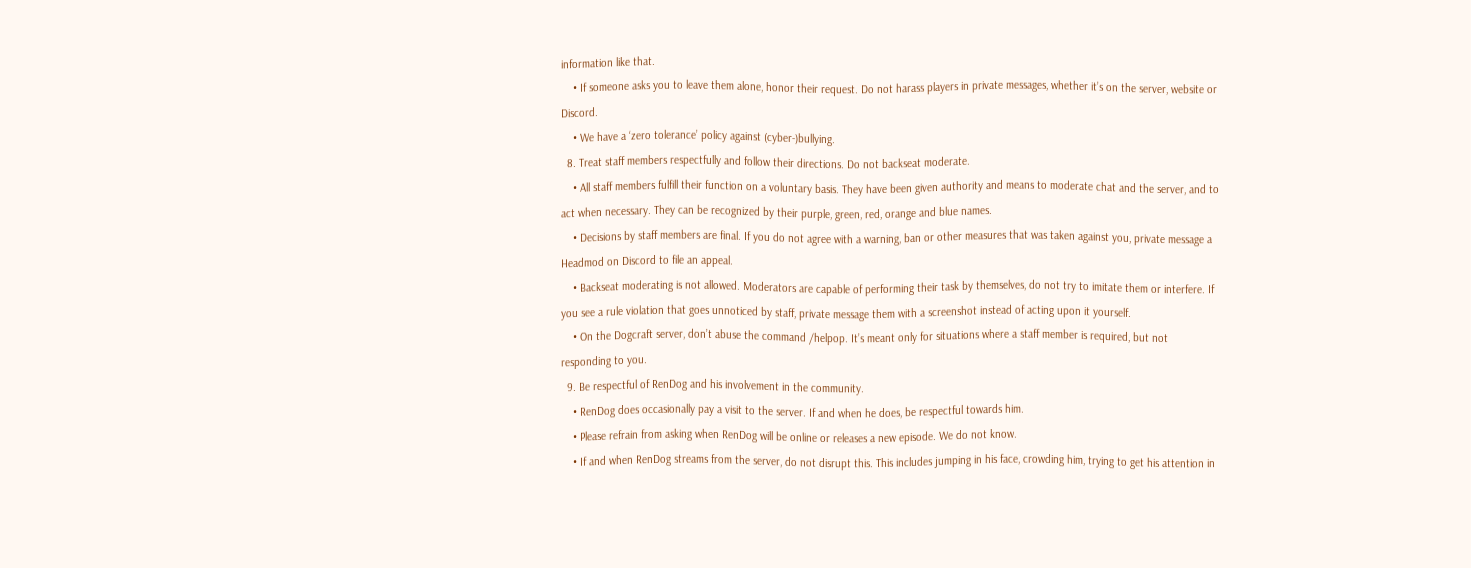information like that.
    • If someone asks you to leave them alone, honor their request. Do not harass players in private messages, whether it’s on the server, website or Discord.
    • We have a ‘zero tolerance’ policy against (cyber-)bullying.
  8. Treat staff members respectfully and follow their directions. Do not backseat moderate.
    • All staff members fulfill their function on a voluntary basis. They have been given authority and means to moderate chat and the server, and to act when necessary. They can be recognized by their purple, green, red, orange and blue names.
    • Decisions by staff members are final. If you do not agree with a warning, ban or other measures that was taken against you, private message a Headmod on Discord to file an appeal.
    • Backseat moderating is not allowed. Moderators are capable of performing their task by themselves, do not try to imitate them or interfere. If you see a rule violation that goes unnoticed by staff, private message them with a screenshot instead of acting upon it yourself.
    • On the Dogcraft server, don’t abuse the command /helpop. It’s meant only for situations where a staff member is required, but not responding to you.
  9. Be respectful of RenDog and his involvement in the community.
    • RenDog does occasionally pay a visit to the server. If and when he does, be respectful towards him.
    • Please refrain from asking when RenDog will be online or releases a new episode. We do not know.
    • If and when RenDog streams from the server, do not disrupt this. This includes jumping in his face, crowding him, trying to get his attention in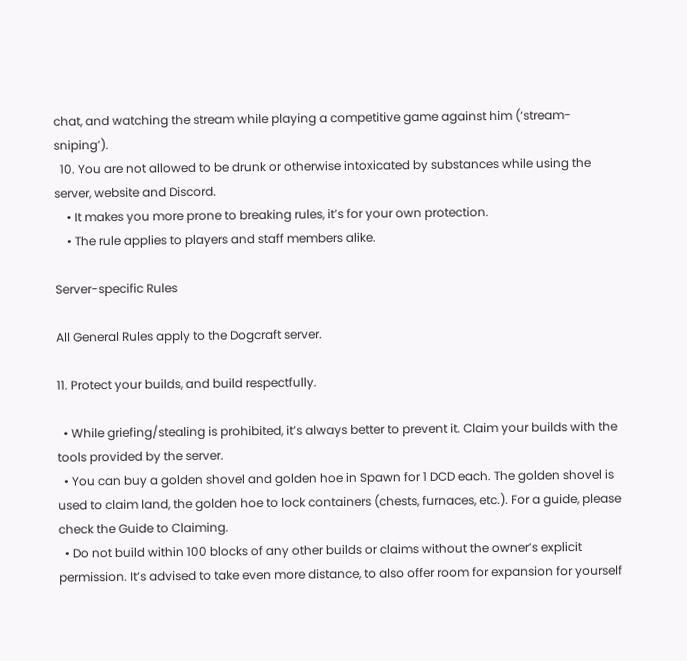chat, and watching the stream while playing a competitive game against him (‘stream-sniping’).
  10. You are not allowed to be drunk or otherwise intoxicated by substances while using the server, website and Discord.
    • It makes you more prone to breaking rules, it’s for your own protection.
    • The rule applies to players and staff members alike.

Server-specific Rules

All General Rules apply to the Dogcraft server.

11. Protect your builds, and build respectfully.

  • While griefing/stealing is prohibited, it’s always better to prevent it. Claim your builds with the tools provided by the server.
  • You can buy a golden shovel and golden hoe in Spawn for 1 DCD each. The golden shovel is used to claim land, the golden hoe to lock containers (chests, furnaces, etc.). For a guide, please check the Guide to Claiming.
  • Do not build within 100 blocks of any other builds or claims without the owner’s explicit permission. It’s advised to take even more distance, to also offer room for expansion for yourself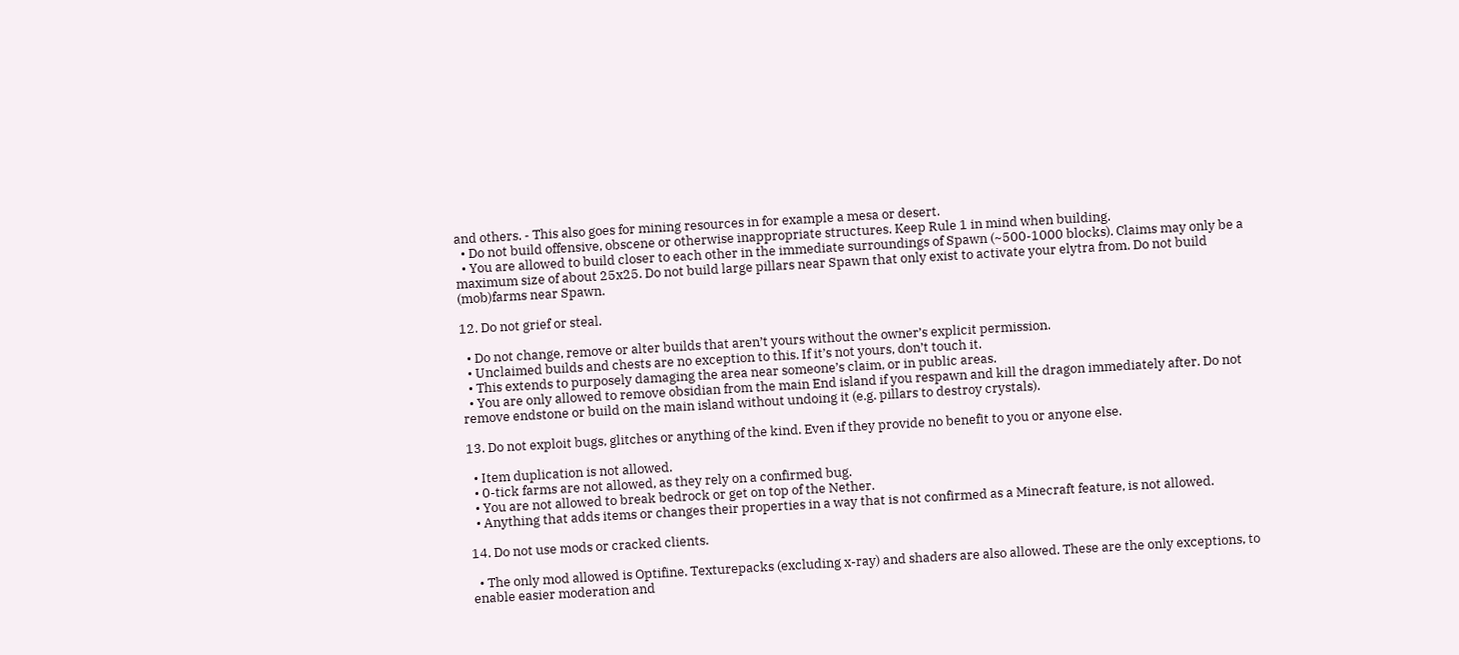and others. - This also goes for mining resources in for example a mesa or desert.
  • Do not build offensive, obscene or otherwise inappropriate structures. Keep Rule 1 in mind when building.
  • You are allowed to build closer to each other in the immediate surroundings of Spawn (~500-1000 blocks). Claims may only be a maximum size of about 25x25. Do not build large pillars near Spawn that only exist to activate your elytra from. Do not build (mob)farms near Spawn.

12. Do not grief or steal.

  • Do not change, remove or alter builds that aren’t yours without the owner’s explicit permission.
  • Unclaimed builds and chests are no exception to this. If it’s not yours, don’t touch it.
  • This extends to purposely damaging the area near someone’s claim, or in public areas.
  • You are only allowed to remove obsidian from the main End island if you respawn and kill the dragon immediately after. Do not remove endstone or build on the main island without undoing it (e.g. pillars to destroy crystals).

13. Do not exploit bugs, glitches or anything of the kind. Even if they provide no benefit to you or anyone else.

  • Item duplication is not allowed.
  • 0-tick farms are not allowed, as they rely on a confirmed bug.
  • You are not allowed to break bedrock or get on top of the Nether.
  • Anything that adds items or changes their properties in a way that is not confirmed as a Minecraft feature, is not allowed.

14. Do not use mods or cracked clients.

  • The only mod allowed is Optifine. Texturepacks (excluding x-ray) and shaders are also allowed. These are the only exceptions, to enable easier moderation and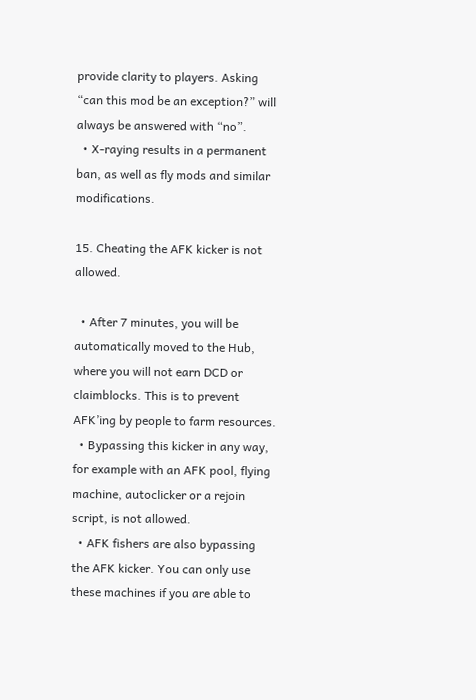provide clarity to players. Asking “can this mod be an exception?” will always be answered with “no”.
  • X-raying results in a permanent ban, as well as fly mods and similar modifications.

15. Cheating the AFK kicker is not allowed.

  • After 7 minutes, you will be automatically moved to the Hub, where you will not earn DCD or claimblocks. This is to prevent AFK’ing by people to farm resources.
  • Bypassing this kicker in any way, for example with an AFK pool, flying machine, autoclicker or a rejoin script, is not allowed.
  • AFK fishers are also bypassing the AFK kicker. You can only use these machines if you are able to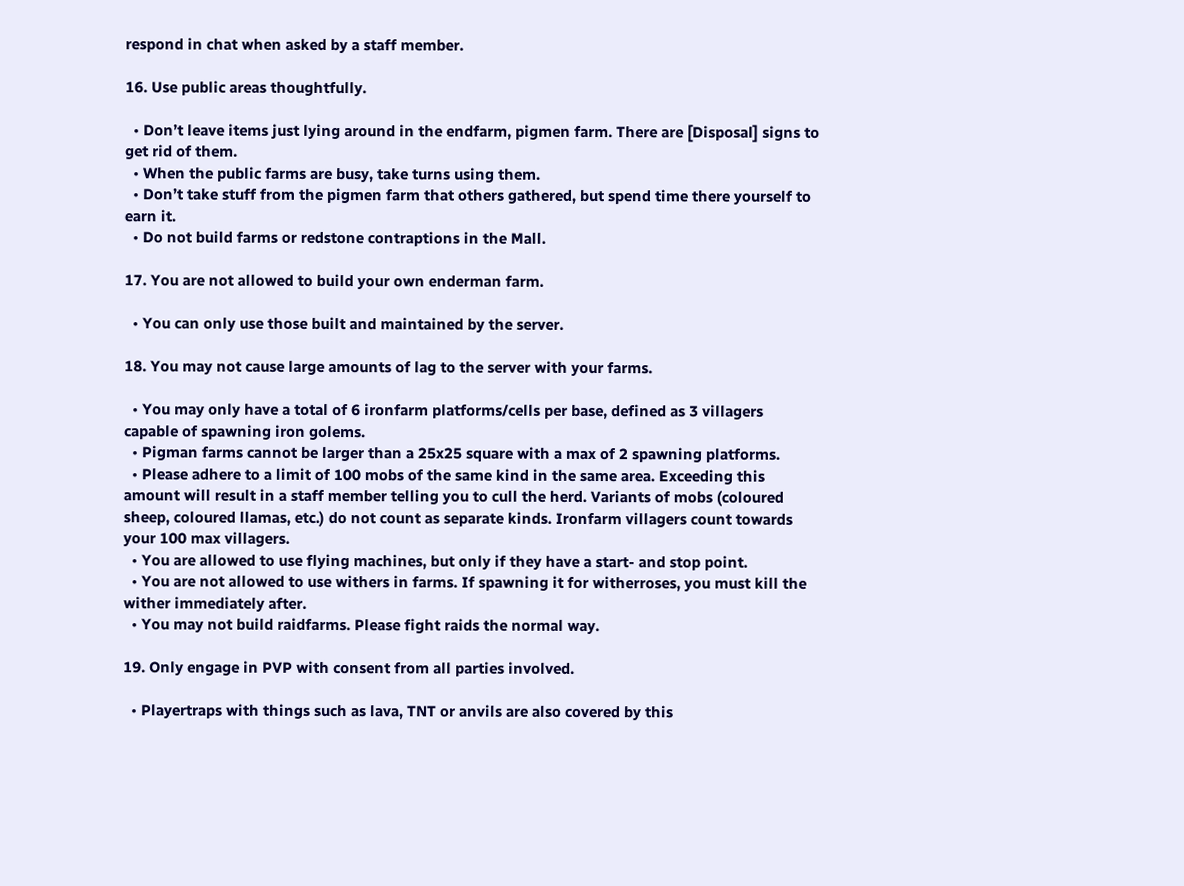respond in chat when asked by a staff member.

16. Use public areas thoughtfully.

  • Don’t leave items just lying around in the endfarm, pigmen farm. There are [Disposal] signs to get rid of them.
  • When the public farms are busy, take turns using them.
  • Don’t take stuff from the pigmen farm that others gathered, but spend time there yourself to earn it.
  • Do not build farms or redstone contraptions in the Mall.

17. You are not allowed to build your own enderman farm.

  • You can only use those built and maintained by the server.

18. You may not cause large amounts of lag to the server with your farms.

  • You may only have a total of 6 ironfarm platforms/cells per base, defined as 3 villagers capable of spawning iron golems.
  • Pigman farms cannot be larger than a 25x25 square with a max of 2 spawning platforms.
  • Please adhere to a limit of 100 mobs of the same kind in the same area. Exceeding this amount will result in a staff member telling you to cull the herd. Variants of mobs (coloured sheep, coloured llamas, etc.) do not count as separate kinds. Ironfarm villagers count towards your 100 max villagers.
  • You are allowed to use flying machines, but only if they have a start- and stop point.
  • You are not allowed to use withers in farms. If spawning it for witherroses, you must kill the wither immediately after.
  • You may not build raidfarms. Please fight raids the normal way.

19. Only engage in PVP with consent from all parties involved.

  • Playertraps with things such as lava, TNT or anvils are also covered by this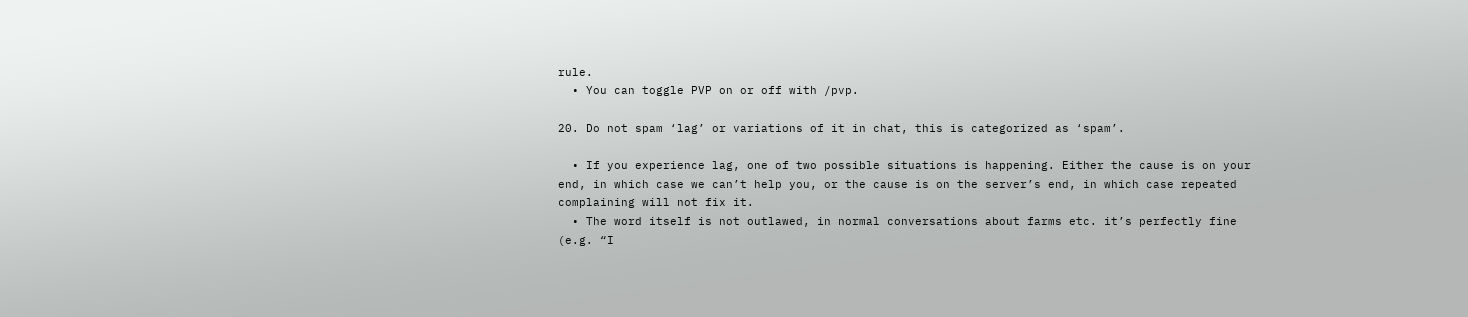rule.
  • You can toggle PVP on or off with /pvp.

20. Do not spam ‘lag’ or variations of it in chat, this is categorized as ‘spam’.

  • If you experience lag, one of two possible situations is happening. Either the cause is on your end, in which case we can’t help you, or the cause is on the server’s end, in which case repeated complaining will not fix it.
  • The word itself is not outlawed, in normal conversations about farms etc. it’s perfectly fine (e.g. “I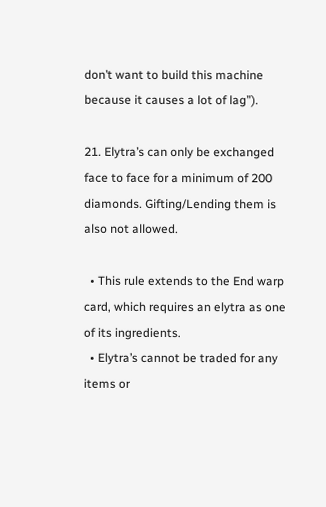don’t want to build this machine because it causes a lot of lag”).

21. Elytra’s can only be exchanged face to face for a minimum of 200 diamonds. Gifting/Lending them is also not allowed.

  • This rule extends to the End warp card, which requires an elytra as one of its ingredients.
  • Elytra’s cannot be traded for any items or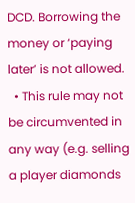DCD. Borrowing the money or ‘paying later’ is not allowed.
  • This rule may not be circumvented in any way (e.g. selling a player diamonds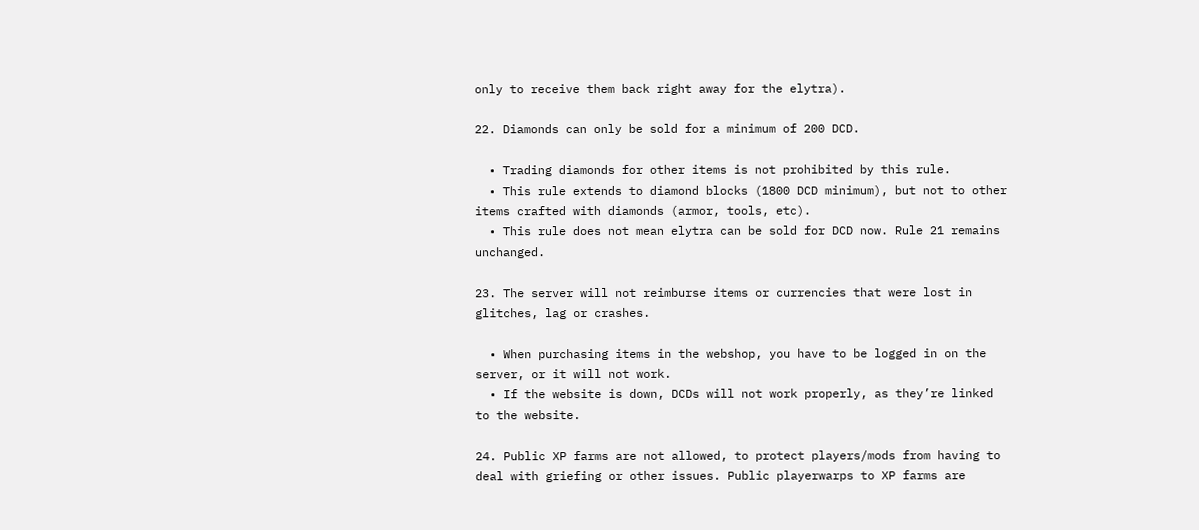only to receive them back right away for the elytra).

22. Diamonds can only be sold for a minimum of 200 DCD.

  • Trading diamonds for other items is not prohibited by this rule.
  • This rule extends to diamond blocks (1800 DCD minimum), but not to other items crafted with diamonds (armor, tools, etc).
  • This rule does not mean elytra can be sold for DCD now. Rule 21 remains unchanged.

23. The server will not reimburse items or currencies that were lost in glitches, lag or crashes.

  • When purchasing items in the webshop, you have to be logged in on the server, or it will not work.
  • If the website is down, DCDs will not work properly, as they’re linked to the website.

24. Public XP farms are not allowed, to protect players/mods from having to deal with griefing or other issues. Public playerwarps to XP farms are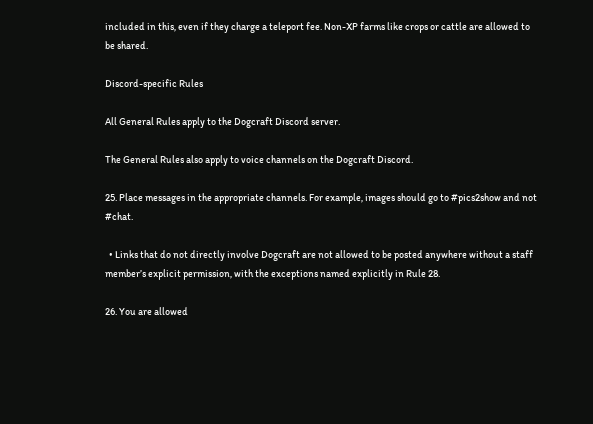included in this, even if they charge a teleport fee. Non-XP farms like crops or cattle are allowed to be shared.

Discord-specific Rules

All General Rules apply to the Dogcraft Discord server.

The General Rules also apply to voice channels on the Dogcraft Discord.

25. Place messages in the appropriate channels. For example, images should go to #pics2show and not #chat.

  • Links that do not directly involve Dogcraft are not allowed to be posted anywhere without a staff member’s explicit permission, with the exceptions named explicitly in Rule 28.

26. You are allowed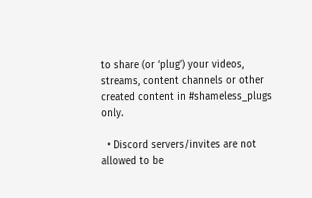to share (or ‘plug’) your videos, streams, content channels or other created content in #shameless_plugs only.

  • Discord servers/invites are not allowed to be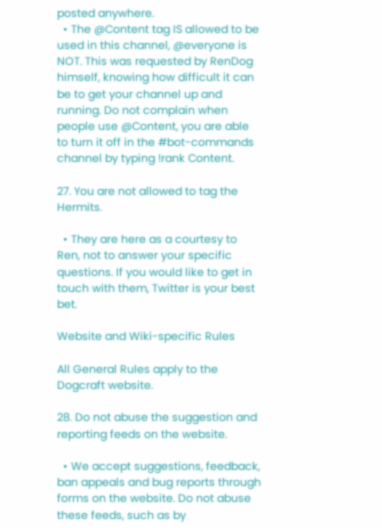posted anywhere.
  • The @Content tag IS allowed to be used in this channel, @everyone is NOT. This was requested by RenDog himself, knowing how difficult it can be to get your channel up and running. Do not complain when people use @Content, you are able to turn it off in the #bot-commands channel by typing !rank Content.

27. You are not allowed to tag the Hermits.

  • They are here as a courtesy to Ren, not to answer your specific questions. If you would like to get in touch with them, Twitter is your best bet.

Website and Wiki-specific Rules

All General Rules apply to the Dogcraft website.

28. Do not abuse the suggestion and reporting feeds on the website.

  • We accept suggestions, feedback, ban appeals and bug reports through forms on the website. Do not abuse these feeds, such as by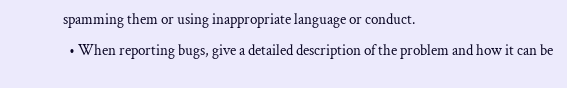spamming them or using inappropriate language or conduct.
  • When reporting bugs, give a detailed description of the problem and how it can be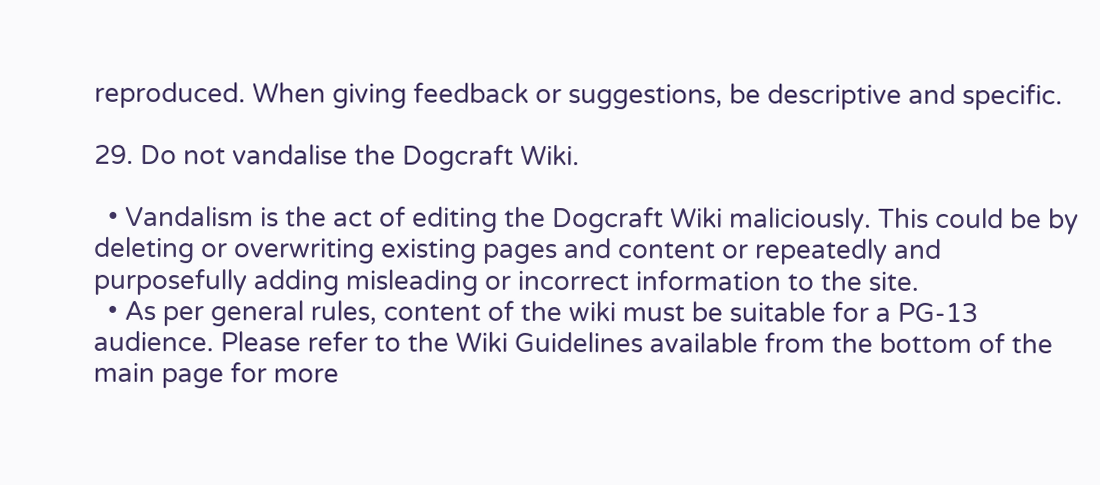reproduced. When giving feedback or suggestions, be descriptive and specific.

29. Do not vandalise the Dogcraft Wiki.

  • Vandalism is the act of editing the Dogcraft Wiki maliciously. This could be by deleting or overwriting existing pages and content or repeatedly and purposefully adding misleading or incorrect information to the site.
  • As per general rules, content of the wiki must be suitable for a PG-13 audience. Please refer to the Wiki Guidelines available from the bottom of the main page for more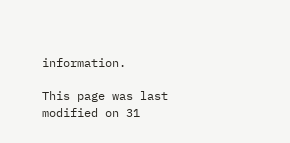information.

This page was last modified on 31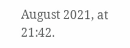August 2021, at 21:42.